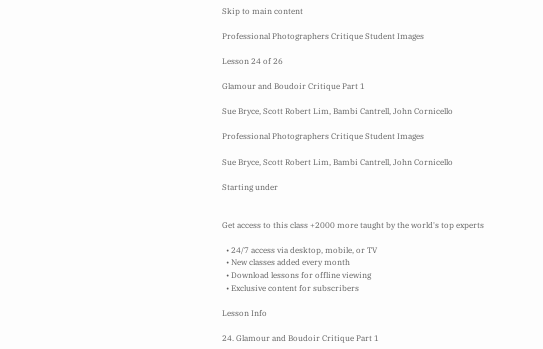Skip to main content

Professional Photographers Critique Student Images

Lesson 24 of 26

Glamour and Boudoir Critique Part 1

Sue Bryce, Scott Robert Lim, Bambi Cantrell, John Cornicello

Professional Photographers Critique Student Images

Sue Bryce, Scott Robert Lim, Bambi Cantrell, John Cornicello

Starting under


Get access to this class +2000 more taught by the world's top experts

  • 24/7 access via desktop, mobile, or TV
  • New classes added every month
  • Download lessons for offline viewing
  • Exclusive content for subscribers

Lesson Info

24. Glamour and Boudoir Critique Part 1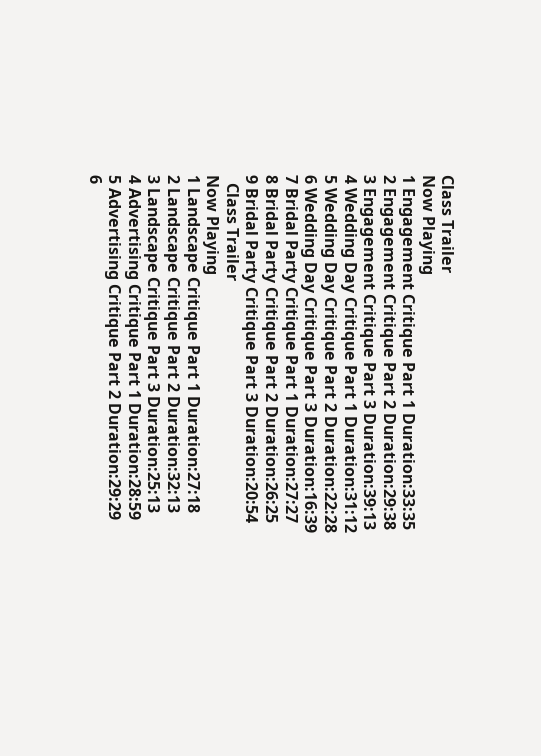Class Trailer
Now Playing
1 Engagement Critique Part 1 Duration:33:35
2 Engagement Critique Part 2 Duration:29:38
3 Engagement Critique Part 3 Duration:39:13
4 Wedding Day Critique Part 1 Duration:31:12
5 Wedding Day Critique Part 2 Duration:22:28
6 Wedding Day Critique Part 3 Duration:16:39
7 Bridal Party Critique Part 1 Duration:27:27
8 Bridal Party Critique Part 2 Duration:26:25
9 Bridal Party Critique Part 3 Duration:20:54
  Class Trailer
Now Playing
1 Landscape Critique Part 1 Duration:27:18
2 Landscape Critique Part 2 Duration:32:13
3 Landscape Critique Part 3 Duration:25:13
4 Advertising Critique Part 1 Duration:28:59
5 Advertising Critique Part 2 Duration:29:29
6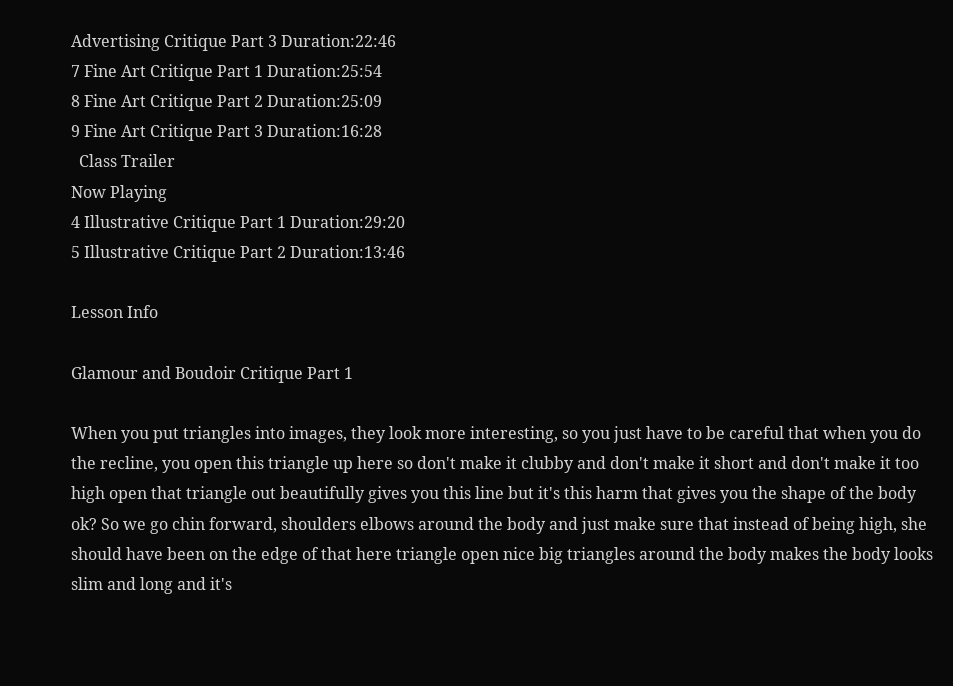Advertising Critique Part 3 Duration:22:46
7 Fine Art Critique Part 1 Duration:25:54
8 Fine Art Critique Part 2 Duration:25:09
9 Fine Art Critique Part 3 Duration:16:28
  Class Trailer
Now Playing
4 Illustrative Critique Part 1 Duration:29:20
5 Illustrative Critique Part 2 Duration:13:46

Lesson Info

Glamour and Boudoir Critique Part 1

When you put triangles into images, they look more interesting, so you just have to be careful that when you do the recline, you open this triangle up here so don't make it clubby and don't make it short and don't make it too high open that triangle out beautifully gives you this line but it's this harm that gives you the shape of the body ok? So we go chin forward, shoulders elbows around the body and just make sure that instead of being high, she should have been on the edge of that here triangle open nice big triangles around the body makes the body looks slim and long and it's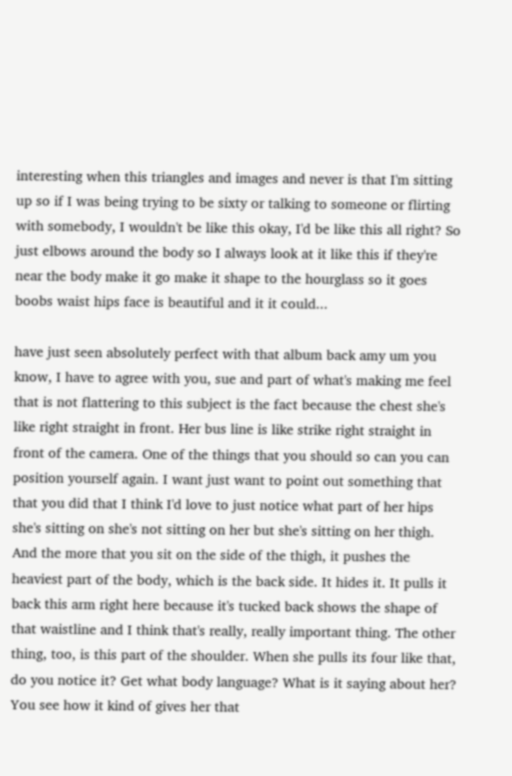interesting when this triangles and images and never is that I'm sitting up so if I was being trying to be sixty or talking to someone or flirting with somebody, I wouldn't be like this okay, I'd be like this all right? So just elbows around the body so I always look at it like this if they're near the body make it go make it shape to the hourglass so it goes boobs waist hips face is beautiful and it it could...

have just seen absolutely perfect with that album back amy um you know, I have to agree with you, sue and part of what's making me feel that is not flattering to this subject is the fact because the chest she's like right straight in front. Her bus line is like strike right straight in front of the camera. One of the things that you should so can you can position yourself again. I want just want to point out something that that you did that I think I'd love to just notice what part of her hips she's sitting on she's not sitting on her but she's sitting on her thigh. And the more that you sit on the side of the thigh, it pushes the heaviest part of the body, which is the back side. It hides it. It pulls it back this arm right here because it's tucked back shows the shape of that waistline and I think that's really, really important thing. The other thing, too, is this part of the shoulder. When she pulls its four like that, do you notice it? Get what body language? What is it saying about her? You see how it kind of gives her that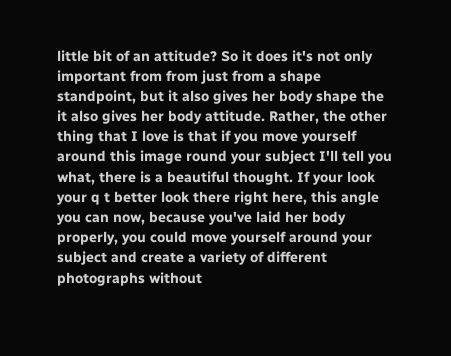little bit of an attitude? So it does it's not only important from from just from a shape standpoint, but it also gives her body shape the it also gives her body attitude. Rather, the other thing that I love is that if you move yourself around this image round your subject I'll tell you what, there is a beautiful thought. If your look your q t better look there right here, this angle you can now, because you've laid her body properly, you could move yourself around your subject and create a variety of different photographs without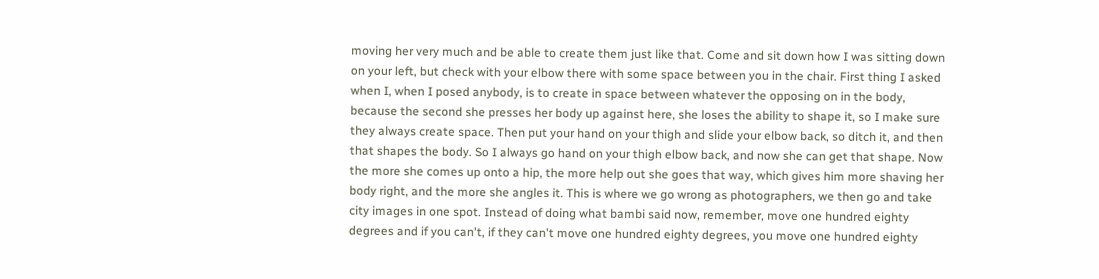moving her very much and be able to create them just like that. Come and sit down how I was sitting down on your left, but check with your elbow there with some space between you in the chair. First thing I asked when I, when I posed anybody, is to create in space between whatever the opposing on in the body, because the second she presses her body up against here, she loses the ability to shape it, so I make sure they always create space. Then put your hand on your thigh and slide your elbow back, so ditch it, and then that shapes the body. So I always go hand on your thigh elbow back, and now she can get that shape. Now the more she comes up onto a hip, the more help out she goes that way, which gives him more shaving her body right, and the more she angles it. This is where we go wrong as photographers, we then go and take city images in one spot. Instead of doing what bambi said now, remember, move one hundred eighty degrees and if you can't, if they can't move one hundred eighty degrees, you move one hundred eighty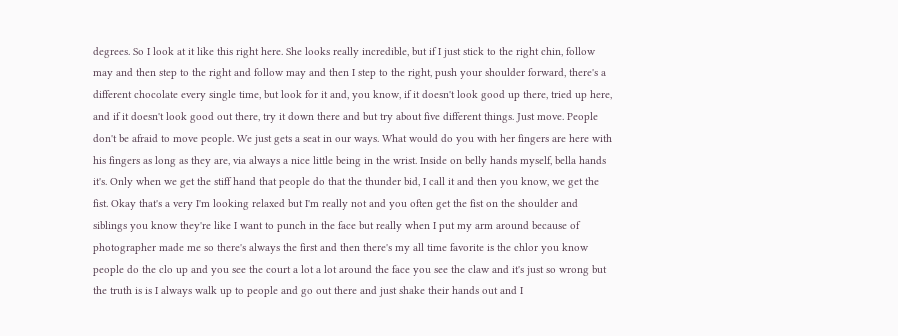degrees. So I look at it like this right here. She looks really incredible, but if I just stick to the right chin, follow may and then step to the right and follow may and then I step to the right, push your shoulder forward, there's a different chocolate every single time, but look for it and, you know, if it doesn't look good up there, tried up here, and if it doesn't look good out there, try it down there and but try about five different things. Just move. People don't be afraid to move people. We just gets a seat in our ways. What would do you with her fingers are here with his fingers as long as they are, via always a nice little being in the wrist. Inside on belly hands myself, bella hands it's. Only when we get the stiff hand that people do that the thunder bid, I call it and then you know, we get the fist. Okay that's a very I'm looking relaxed but I'm really not and you often get the fist on the shoulder and siblings you know they're like I want to punch in the face but really when I put my arm around because of photographer made me so there's always the first and then there's my all time favorite is the chlor you know people do the clo up and you see the court a lot a lot around the face you see the claw and it's just so wrong but the truth is is I always walk up to people and go out there and just shake their hands out and I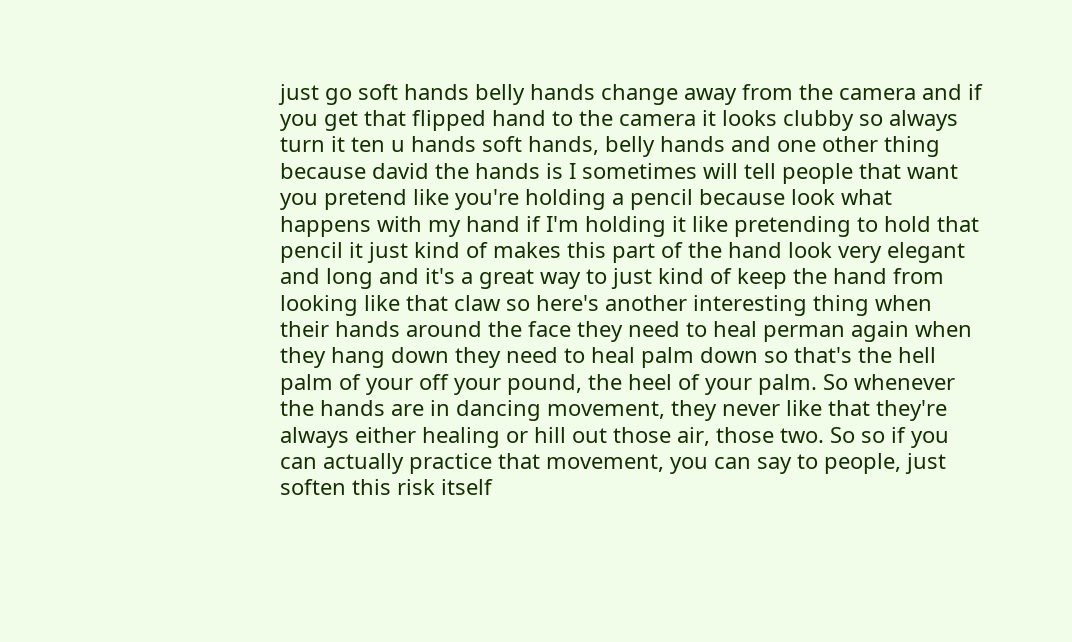just go soft hands belly hands change away from the camera and if you get that flipped hand to the camera it looks clubby so always turn it ten u hands soft hands, belly hands and one other thing because david the hands is I sometimes will tell people that want you pretend like you're holding a pencil because look what happens with my hand if I'm holding it like pretending to hold that pencil it just kind of makes this part of the hand look very elegant and long and it's a great way to just kind of keep the hand from looking like that claw so here's another interesting thing when their hands around the face they need to heal perman again when they hang down they need to heal palm down so that's the hell palm of your off your pound, the heel of your palm. So whenever the hands are in dancing movement, they never like that they're always either healing or hill out those air, those two. So so if you can actually practice that movement, you can say to people, just soften this risk itself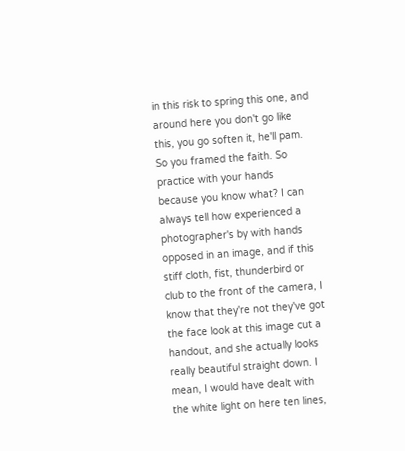in this risk to spring this one, and around here you don't go like this, you go soften it, he'll pam. So you framed the faith. So practice with your hands because you know what? I can always tell how experienced a photographer's by with hands opposed in an image, and if this stiff cloth, fist, thunderbird or club to the front of the camera, I know that they're not they've got the face look at this image cut a handout, and she actually looks really beautiful straight down. I mean, I would have dealt with the white light on here ten lines,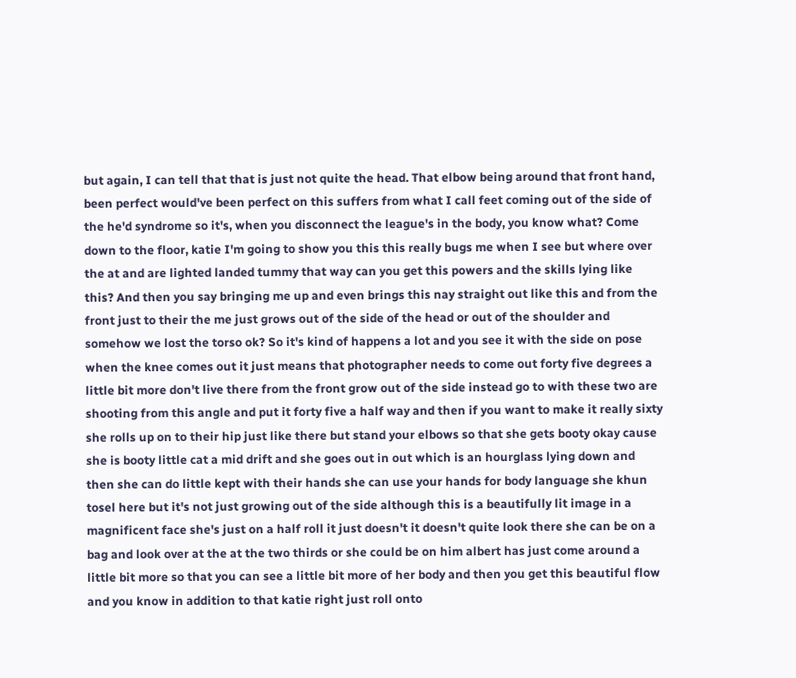but again, I can tell that that is just not quite the head. That elbow being around that front hand, been perfect would've been perfect on this suffers from what I call feet coming out of the side of the he'd syndrome so it's, when you disconnect the league's in the body, you know what? Come down to the floor, katie I'm going to show you this this really bugs me when I see but where over the at and are lighted landed tummy that way can you get this powers and the skills lying like this? And then you say bringing me up and even brings this nay straight out like this and from the front just to their the me just grows out of the side of the head or out of the shoulder and somehow we lost the torso ok? So it's kind of happens a lot and you see it with the side on pose when the knee comes out it just means that photographer needs to come out forty five degrees a little bit more don't live there from the front grow out of the side instead go to with these two are shooting from this angle and put it forty five a half way and then if you want to make it really sixty she rolls up on to their hip just like there but stand your elbows so that she gets booty okay cause she is booty little cat a mid drift and she goes out in out which is an hourglass lying down and then she can do little kept with their hands she can use your hands for body language she khun tosel here but it's not just growing out of the side although this is a beautifully lit image in a magnificent face she's just on a half roll it just doesn't it doesn't quite look there she can be on a bag and look over at the at the two thirds or she could be on him albert has just come around a little bit more so that you can see a little bit more of her body and then you get this beautiful flow and you know in addition to that katie right just roll onto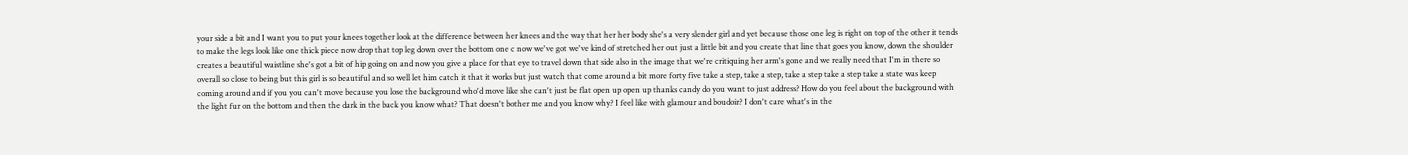your side a bit and I want you to put your knees together look at the difference between her knees and the way that her her body she's a very slender girl and yet because those one leg is right on top of the other it tends to make the legs look like one thick piece now drop that top leg down over the bottom one c now we've got we've kind of stretched her out just a little bit and you create that line that goes you know, down the shoulder creates a beautiful waistline she's got a bit of hip going on and now you give a place for that eye to travel down that side also in the image that we're critiquing her arm's gone and we really need that I'm in there so overall so close to being but this girl is so beautiful and so well let him catch it that it works but just watch that come around a bit more forty five take a step, take a step, take a step take a step take a state was keep coming around and if you you can't move because you lose the background who'd move like she can't just be flat open up open up thanks candy do you want to just address? How do you feel about the background with the light fur on the bottom and then the dark in the back you know what? That doesn't bother me and you know why? I feel like with glamour and boudoir? I don't care what's in the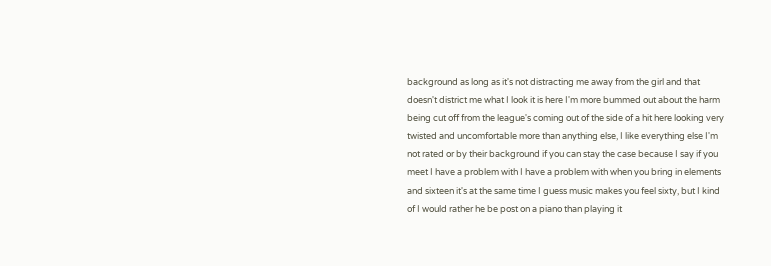background as long as it's not distracting me away from the girl and that doesn't district me what I look it is here I'm more bummed out about the harm being cut off from the league's coming out of the side of a hit here looking very twisted and uncomfortable more than anything else, I like everything else I'm not rated or by their background if you can stay the case because I say if you meet I have a problem with I have a problem with when you bring in elements and sixteen it's at the same time I guess music makes you feel sixty, but I kind of I would rather he be post on a piano than playing it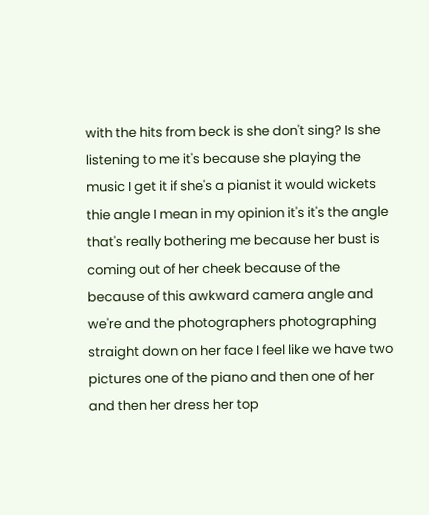with the hits from beck is she don't sing? Is she listening to me it's because she playing the music I get it if she's a pianist it would wickets thie angle I mean in my opinion it's it's the angle that's really bothering me because her bust is coming out of her cheek because of the because of this awkward camera angle and we're and the photographers photographing straight down on her face I feel like we have two pictures one of the piano and then one of her and then her dress her top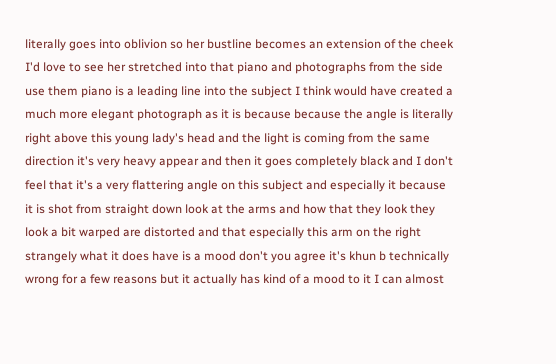literally goes into oblivion so her bustline becomes an extension of the cheek I'd love to see her stretched into that piano and photographs from the side use them piano is a leading line into the subject I think would have created a much more elegant photograph as it is because because the angle is literally right above this young lady's head and the light is coming from the same direction it's very heavy appear and then it goes completely black and I don't feel that it's a very flattering angle on this subject and especially it because it is shot from straight down look at the arms and how that they look they look a bit warped are distorted and that especially this arm on the right strangely what it does have is a mood don't you agree it's khun b technically wrong for a few reasons but it actually has kind of a mood to it I can almost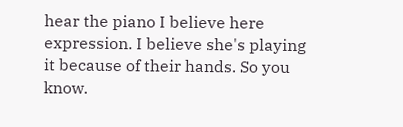hear the piano I believe here expression. I believe she's playing it because of their hands. So you know.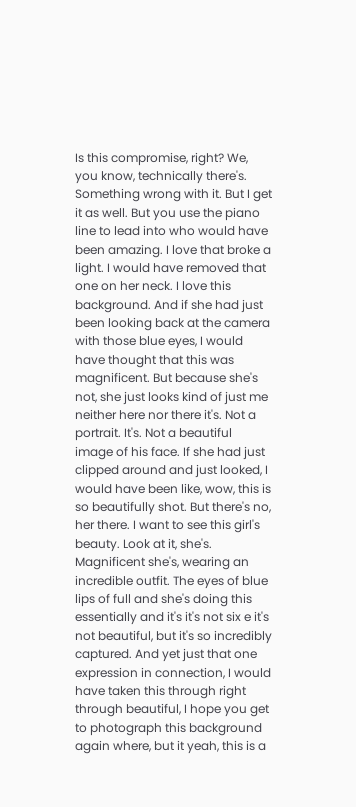Is this compromise, right? We, you know, technically there's. Something wrong with it. But I get it as well. But you use the piano line to lead into who would have been amazing. I love that broke a light. I would have removed that one on her neck. I love this background. And if she had just been looking back at the camera with those blue eyes, I would have thought that this was magnificent. But because she's not, she just looks kind of just me neither here nor there it's. Not a portrait. It's. Not a beautiful image of his face. If she had just clipped around and just looked, I would have been like, wow, this is so beautifully shot. But there's no, her there. I want to see this girl's beauty. Look at it, she's. Magnificent she's, wearing an incredible outfit. The eyes of blue lips of full and she's doing this essentially and it's it's not six e it's not beautiful, but it's so incredibly captured. And yet just that one expression in connection, I would have taken this through right through beautiful, I hope you get to photograph this background again where, but it yeah, this is a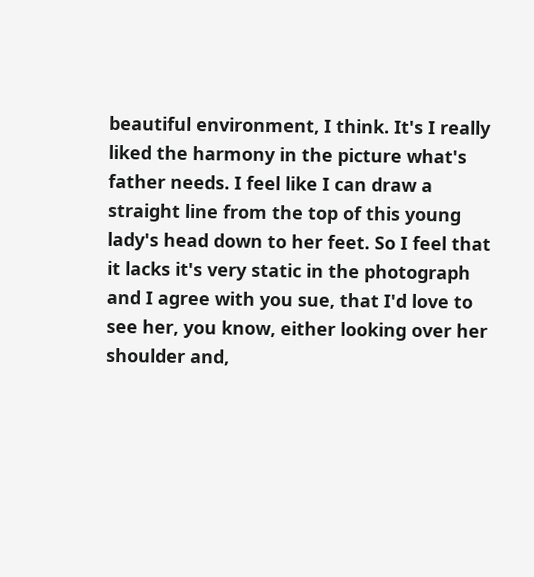beautiful environment, I think. It's I really liked the harmony in the picture what's father needs. I feel like I can draw a straight line from the top of this young lady's head down to her feet. So I feel that it lacks it's very static in the photograph and I agree with you sue, that I'd love to see her, you know, either looking over her shoulder and,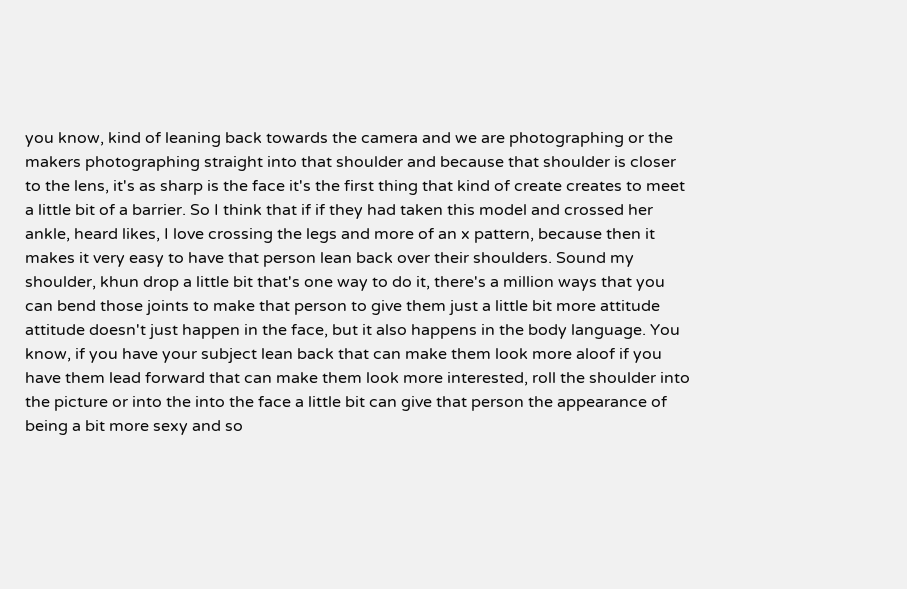you know, kind of leaning back towards the camera and we are photographing or the makers photographing straight into that shoulder and because that shoulder is closer to the lens, it's as sharp is the face it's the first thing that kind of create creates to meet a little bit of a barrier. So I think that if if they had taken this model and crossed her ankle, heard likes, I love crossing the legs and more of an x pattern, because then it makes it very easy to have that person lean back over their shoulders. Sound my shoulder, khun drop a little bit that's one way to do it, there's a million ways that you can bend those joints to make that person to give them just a little bit more attitude attitude doesn't just happen in the face, but it also happens in the body language. You know, if you have your subject lean back that can make them look more aloof if you have them lead forward that can make them look more interested, roll the shoulder into the picture or into the into the face a little bit can give that person the appearance of being a bit more sexy and so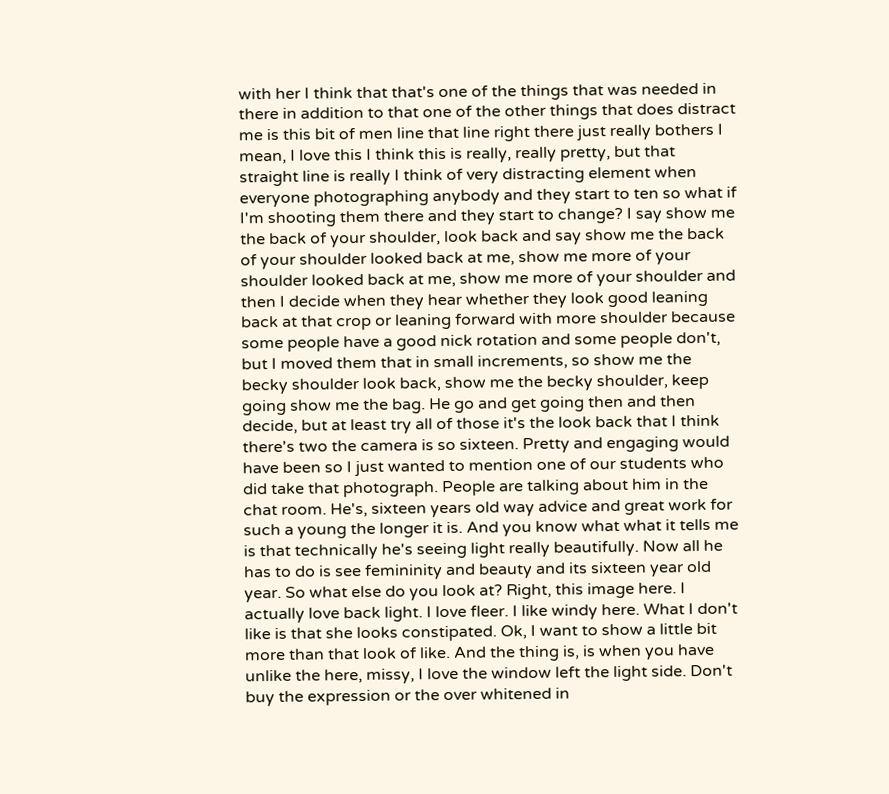with her I think that that's one of the things that was needed in there in addition to that one of the other things that does distract me is this bit of men line that line right there just really bothers I mean, I love this I think this is really, really pretty, but that straight line is really I think of very distracting element when everyone photographing anybody and they start to ten so what if I'm shooting them there and they start to change? I say show me the back of your shoulder, look back and say show me the back of your shoulder looked back at me, show me more of your shoulder looked back at me, show me more of your shoulder and then I decide when they hear whether they look good leaning back at that crop or leaning forward with more shoulder because some people have a good nick rotation and some people don't, but I moved them that in small increments, so show me the becky shoulder look back, show me the becky shoulder, keep going show me the bag. He go and get going then and then decide, but at least try all of those it's the look back that I think there's two the camera is so sixteen. Pretty and engaging would have been so I just wanted to mention one of our students who did take that photograph. People are talking about him in the chat room. He's, sixteen years old way advice and great work for such a young the longer it is. And you know what what it tells me is that technically he's seeing light really beautifully. Now all he has to do is see femininity and beauty and its sixteen year old year. So what else do you look at? Right, this image here. I actually love back light. I love fleer. I like windy here. What I don't like is that she looks constipated. Ok, I want to show a little bit more than that look of like. And the thing is, is when you have unlike the here, missy, I love the window left the light side. Don't buy the expression or the over whitened in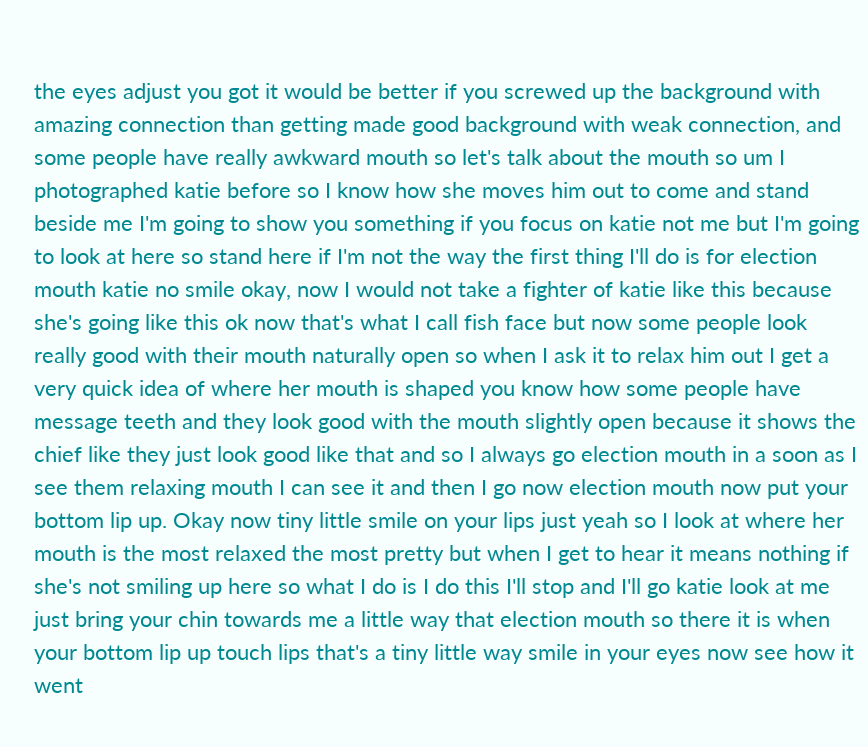the eyes adjust you got it would be better if you screwed up the background with amazing connection than getting made good background with weak connection, and some people have really awkward mouth so let's talk about the mouth so um I photographed katie before so I know how she moves him out to come and stand beside me I'm going to show you something if you focus on katie not me but I'm going to look at here so stand here if I'm not the way the first thing I'll do is for election mouth katie no smile okay, now I would not take a fighter of katie like this because she's going like this ok now that's what I call fish face but now some people look really good with their mouth naturally open so when I ask it to relax him out I get a very quick idea of where her mouth is shaped you know how some people have message teeth and they look good with the mouth slightly open because it shows the chief like they just look good like that and so I always go election mouth in a soon as I see them relaxing mouth I can see it and then I go now election mouth now put your bottom lip up. Okay now tiny little smile on your lips just yeah so I look at where her mouth is the most relaxed the most pretty but when I get to hear it means nothing if she's not smiling up here so what I do is I do this I'll stop and I'll go katie look at me just bring your chin towards me a little way that election mouth so there it is when your bottom lip up touch lips that's a tiny little way smile in your eyes now see how it went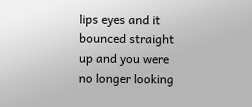lips eyes and it bounced straight up and you were no longer looking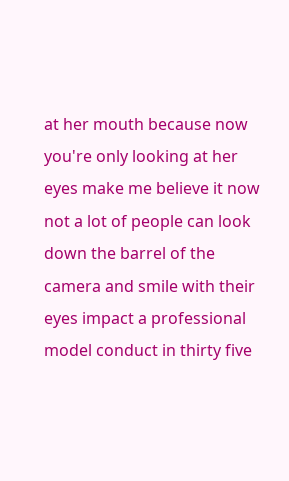at her mouth because now you're only looking at her eyes make me believe it now not a lot of people can look down the barrel of the camera and smile with their eyes impact a professional model conduct in thirty five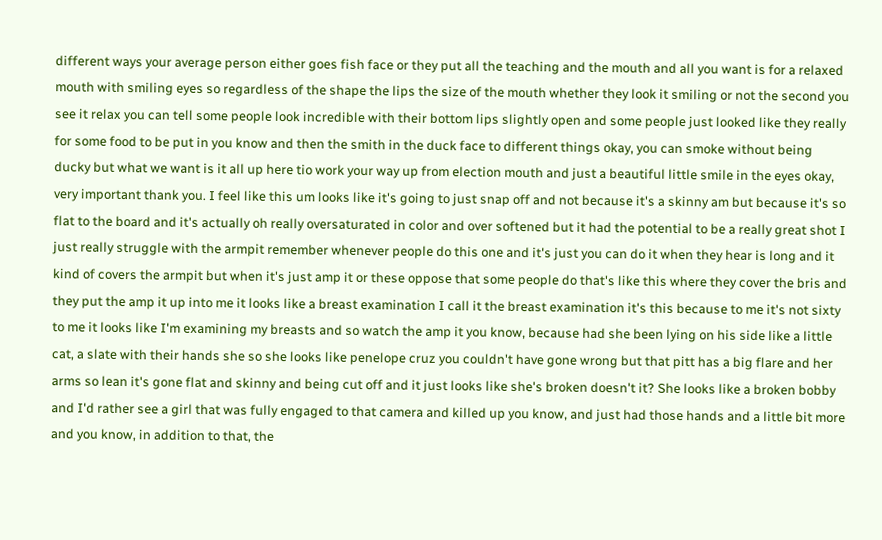different ways your average person either goes fish face or they put all the teaching and the mouth and all you want is for a relaxed mouth with smiling eyes so regardless of the shape the lips the size of the mouth whether they look it smiling or not the second you see it relax you can tell some people look incredible with their bottom lips slightly open and some people just looked like they really for some food to be put in you know and then the smith in the duck face to different things okay, you can smoke without being ducky but what we want is it all up here tio work your way up from election mouth and just a beautiful little smile in the eyes okay, very important thank you. I feel like this um looks like it's going to just snap off and not because it's a skinny am but because it's so flat to the board and it's actually oh really oversaturated in color and over softened but it had the potential to be a really great shot I just really struggle with the armpit remember whenever people do this one and it's just you can do it when they hear is long and it kind of covers the armpit but when it's just amp it or these oppose that some people do that's like this where they cover the bris and they put the amp it up into me it looks like a breast examination I call it the breast examination it's this because to me it's not sixty to me it looks like I'm examining my breasts and so watch the amp it you know, because had she been lying on his side like a little cat, a slate with their hands she so she looks like penelope cruz you couldn't have gone wrong but that pitt has a big flare and her arms so lean it's gone flat and skinny and being cut off and it just looks like she's broken doesn't it? She looks like a broken bobby and I'd rather see a girl that was fully engaged to that camera and killed up you know, and just had those hands and a little bit more and you know, in addition to that, the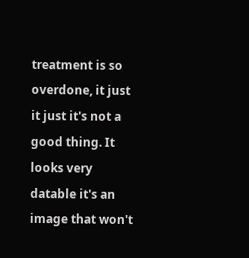treatment is so overdone, it just it just it's not a good thing. It looks very datable it's an image that won't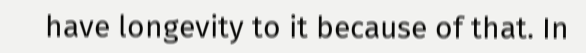have longevity to it because of that. In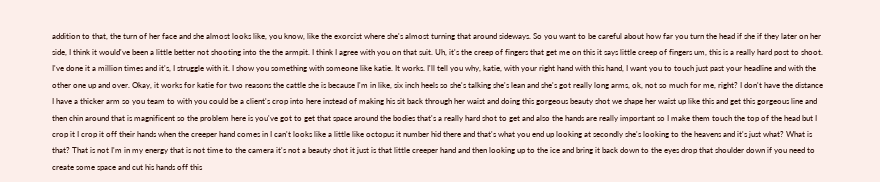addition to that, the turn of her face and she almost looks like, you know, like the exorcist where she's almost turning that around sideways. So you want to be careful about how far you turn the head if she if they later on her side, I think it would've been a little better not shooting into the the armpit. I think I agree with you on that suit. Uh, it's the creep of fingers that get me on this it says little creep of fingers um, this is a really hard post to shoot. I've done it a million times and it's, I struggle with it. I show you something with someone like katie. It works. I'll tell you why, katie, with your right hand with this hand, I want you to touch just past your headline and with the other one up and over. Okay, it works for katie for two reasons the cattle she is because I'm in like, six inch heels so she's talking she's lean and she's got really long arms, ok, not so much for me, right? I don't have the distance I have a thicker arm so you team to with you could be a client's crop into here instead of making his sit back through her waist and doing this gorgeous beauty shot we shape her waist up like this and get this gorgeous line and then chin around that is magnificent so the problem here is you've got to get that space around the bodies that's a really hard shot to get and also the hands are really important so I make them touch the top of the head but I crop it I crop it off their hands when the creeper hand comes in I can't looks like a little like octopus it number hid there and that's what you end up looking at secondly she's looking to the heavens and it's just what? What is that? That is not I'm in my energy that is not time to the camera it's not a beauty shot it just is that little creeper hand and then looking up to the ice and bring it back down to the eyes drop that shoulder down if you need to create some space and cut his hands off this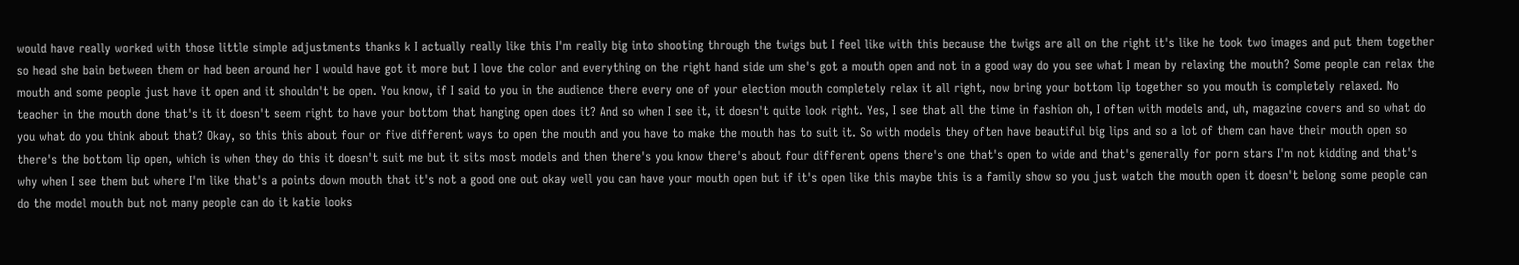would have really worked with those little simple adjustments thanks k I actually really like this I'm really big into shooting through the twigs but I feel like with this because the twigs are all on the right it's like he took two images and put them together so head she bain between them or had been around her I would have got it more but I love the color and everything on the right hand side um she's got a mouth open and not in a good way do you see what I mean by relaxing the mouth? Some people can relax the mouth and some people just have it open and it shouldn't be open. You know, if I said to you in the audience there every one of your election mouth completely relax it all right, now bring your bottom lip together so you mouth is completely relaxed. No teacher in the mouth done that's it it doesn't seem right to have your bottom that hanging open does it? And so when I see it, it doesn't quite look right. Yes, I see that all the time in fashion oh, I often with models and, uh, magazine covers and so what do you what do you think about that? Okay, so this this about four or five different ways to open the mouth and you have to make the mouth has to suit it. So with models they often have beautiful big lips and so a lot of them can have their mouth open so there's the bottom lip open, which is when they do this it doesn't suit me but it sits most models and then there's you know there's about four different opens there's one that's open to wide and that's generally for porn stars I'm not kidding and that's why when I see them but where I'm like that's a points down mouth that it's not a good one out okay well you can have your mouth open but if it's open like this maybe this is a family show so you just watch the mouth open it doesn't belong some people can do the model mouth but not many people can do it katie looks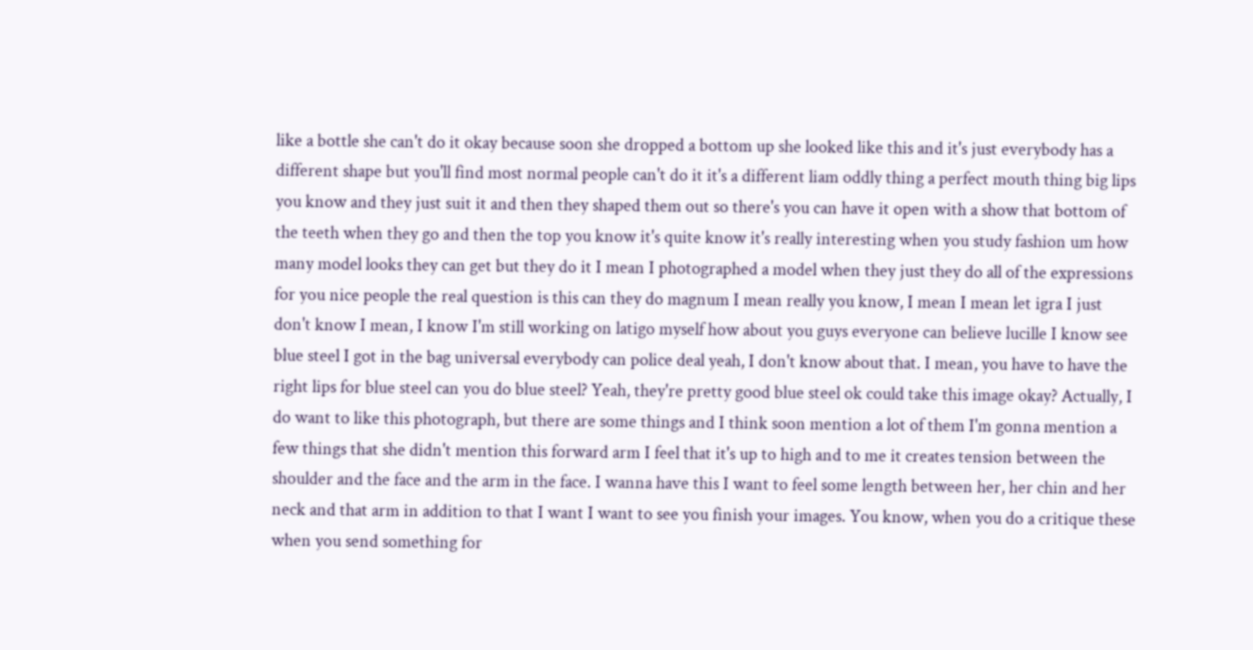like a bottle she can't do it okay because soon she dropped a bottom up she looked like this and it's just everybody has a different shape but you'll find most normal people can't do it it's a different liam oddly thing a perfect mouth thing big lips you know and they just suit it and then they shaped them out so there's you can have it open with a show that bottom of the teeth when they go and then the top you know it's quite know it's really interesting when you study fashion um how many model looks they can get but they do it I mean I photographed a model when they just they do all of the expressions for you nice people the real question is this can they do magnum I mean really you know, I mean I mean let igra I just don't know I mean, I know I'm still working on latigo myself how about you guys everyone can believe lucille I know see blue steel I got in the bag universal everybody can police deal yeah, I don't know about that. I mean, you have to have the right lips for blue steel can you do blue steel? Yeah, they're pretty good blue steel ok could take this image okay? Actually, I do want to like this photograph, but there are some things and I think soon mention a lot of them I'm gonna mention a few things that she didn't mention this forward arm I feel that it's up to high and to me it creates tension between the shoulder and the face and the arm in the face. I wanna have this I want to feel some length between her, her chin and her neck and that arm in addition to that I want I want to see you finish your images. You know, when you do a critique these when you send something for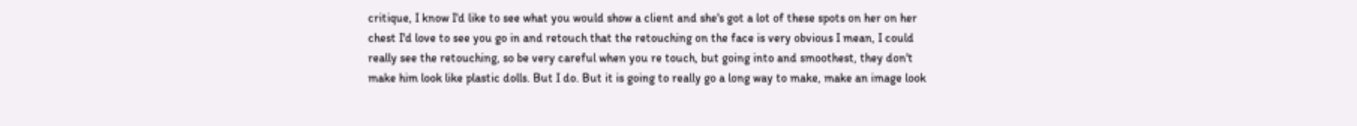critique, I know I'd like to see what you would show a client and she's got a lot of these spots on her on her chest I'd love to see you go in and retouch that the retouching on the face is very obvious I mean, I could really see the retouching, so be very careful when you re touch, but going into and smoothest, they don't make him look like plastic dolls. But I do. But it is going to really go a long way to make, make an image look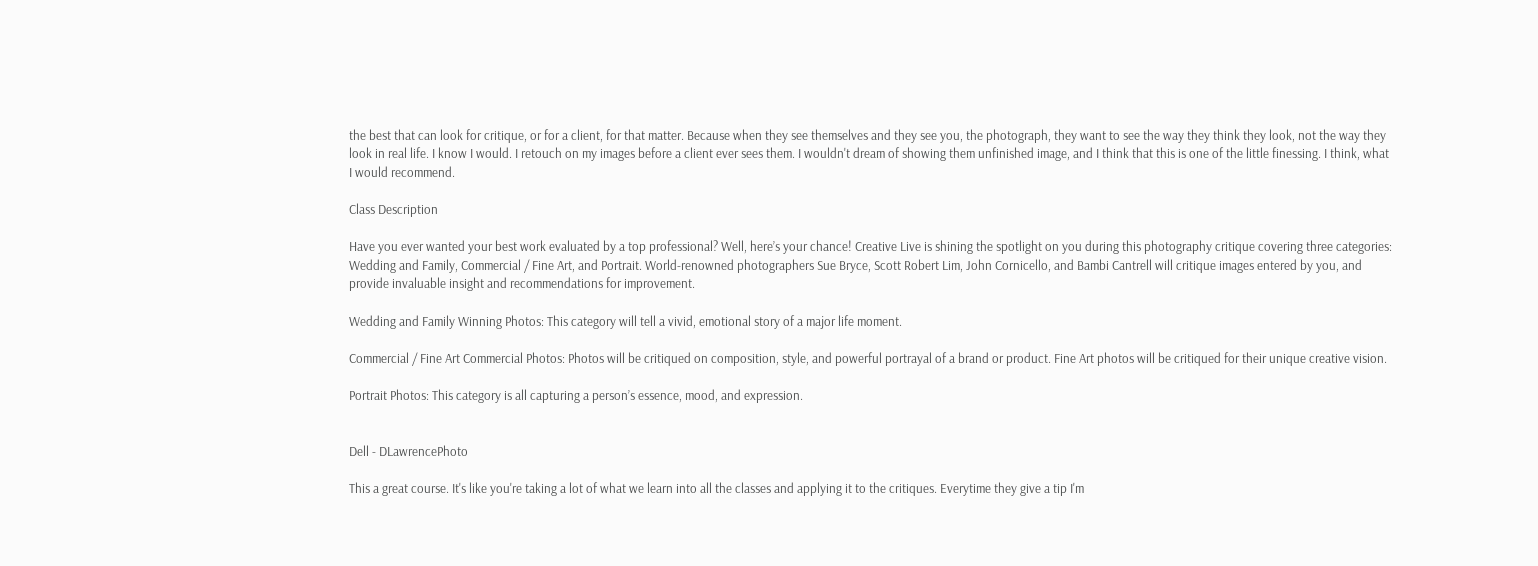the best that can look for critique, or for a client, for that matter. Because when they see themselves and they see you, the photograph, they want to see the way they think they look, not the way they look in real life. I know I would. I retouch on my images before a client ever sees them. I wouldn't dream of showing them unfinished image, and I think that this is one of the little finessing. I think, what I would recommend.

Class Description

Have you ever wanted your best work evaluated by a top professional? Well, here’s your chance! Creative Live is shining the spotlight on you during this photography critique covering three categories: Wedding and Family, Commercial / Fine Art, and Portrait. World-renowned photographers Sue Bryce, Scott Robert Lim, John Cornicello, and Bambi Cantrell will critique images entered by you, and provide invaluable insight and recommendations for improvement.

Wedding and Family Winning Photos: This category will tell a vivid, emotional story of a major life moment.

Commercial / Fine Art Commercial Photos: Photos will be critiqued on composition, style, and powerful portrayal of a brand or product. Fine Art photos will be critiqued for their unique creative vision.

Portrait Photos: This category is all capturing a person’s essence, mood, and expression.


Dell - DLawrencePhoto

This a great course. It's like you're taking a lot of what we learn into all the classes and applying it to the critiques. Everytime they give a tip I'm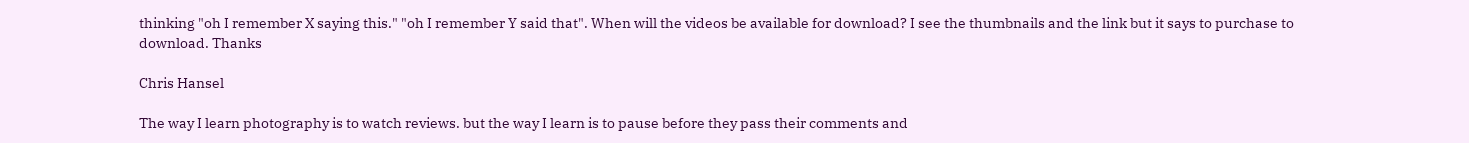thinking "oh I remember X saying this." "oh I remember Y said that". When will the videos be available for download? I see the thumbnails and the link but it says to purchase to download. Thanks

Chris Hansel

The way I learn photography is to watch reviews. but the way I learn is to pause before they pass their comments and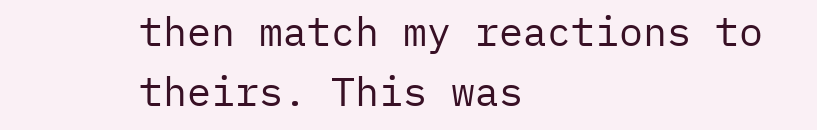then match my reactions to theirs. This was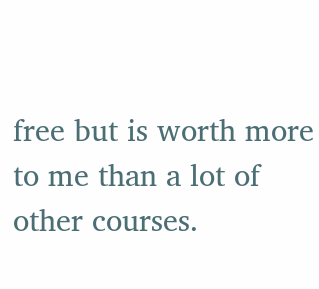free but is worth more to me than a lot of other courses.